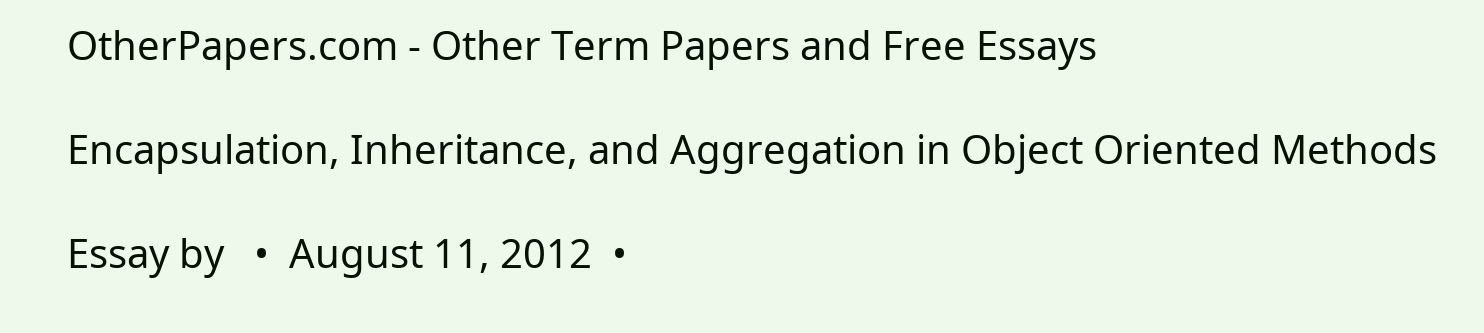OtherPapers.com - Other Term Papers and Free Essays

Encapsulation, Inheritance, and Aggregation in Object Oriented Methods

Essay by   •  August 11, 2012  •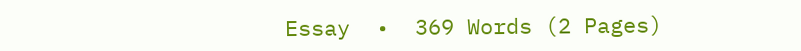Essay  •  369 Words (2 Pages)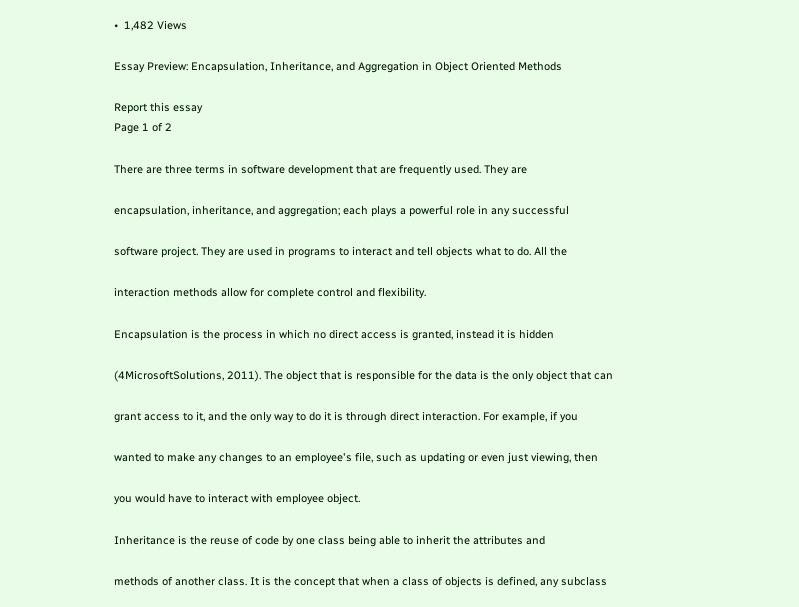•  1,482 Views

Essay Preview: Encapsulation, Inheritance, and Aggregation in Object Oriented Methods

Report this essay
Page 1 of 2

There are three terms in software development that are frequently used. They are

encapsulation, inheritance, and aggregation; each plays a powerful role in any successful

software project. They are used in programs to interact and tell objects what to do. All the

interaction methods allow for complete control and flexibility.

Encapsulation is the process in which no direct access is granted, instead it is hidden

(4MicrosoftSolutions, 2011). The object that is responsible for the data is the only object that can

grant access to it, and the only way to do it is through direct interaction. For example, if you

wanted to make any changes to an employee's file, such as updating or even just viewing, then

you would have to interact with employee object.

Inheritance is the reuse of code by one class being able to inherit the attributes and

methods of another class. It is the concept that when a class of objects is defined, any subclass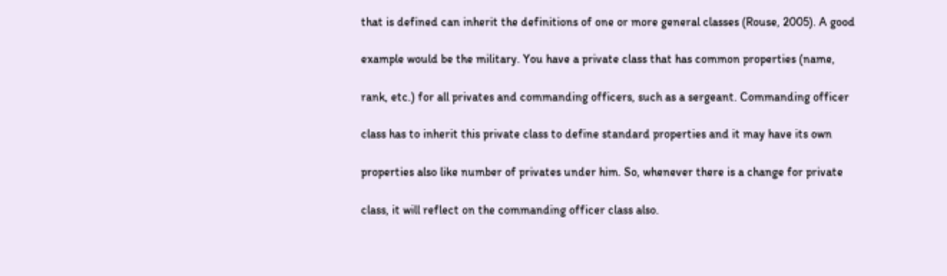that is defined can inherit the definitions of one or more general classes (Rouse, 2005). A good

example would be the military. You have a private class that has common properties (name,

rank, etc.) for all privates and commanding officers, such as a sergeant. Commanding officer

class has to inherit this private class to define standard properties and it may have its own

properties also like number of privates under him. So, whenever there is a change for private

class, it will reflect on the commanding officer class also.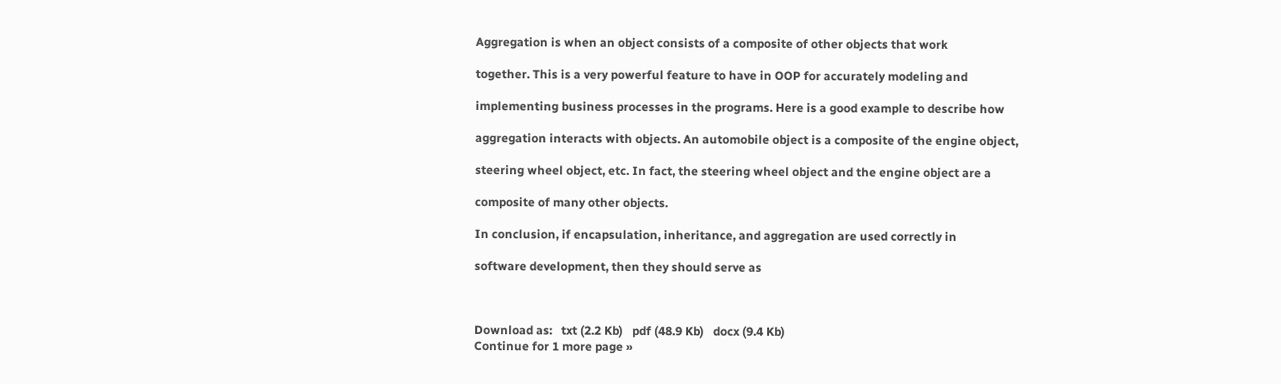Aggregation is when an object consists of a composite of other objects that work

together. This is a very powerful feature to have in OOP for accurately modeling and

implementing business processes in the programs. Here is a good example to describe how

aggregation interacts with objects. An automobile object is a composite of the engine object,

steering wheel object, etc. In fact, the steering wheel object and the engine object are a

composite of many other objects.

In conclusion, if encapsulation, inheritance, and aggregation are used correctly in

software development, then they should serve as



Download as:   txt (2.2 Kb)   pdf (48.9 Kb)   docx (9.4 Kb)
Continue for 1 more page »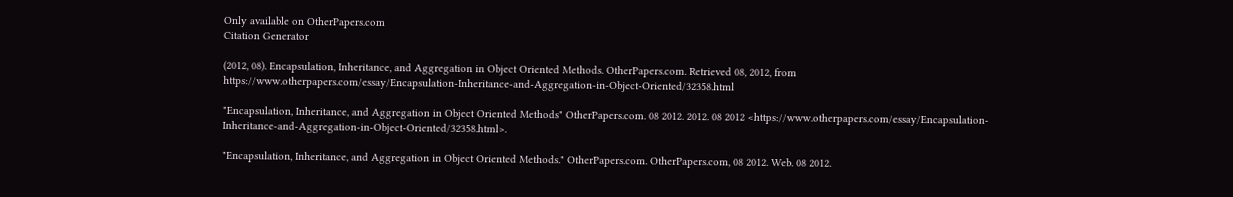Only available on OtherPapers.com
Citation Generator

(2012, 08). Encapsulation, Inheritance, and Aggregation in Object Oriented Methods. OtherPapers.com. Retrieved 08, 2012, from https://www.otherpapers.com/essay/Encapsulation-Inheritance-and-Aggregation-in-Object-Oriented/32358.html

"Encapsulation, Inheritance, and Aggregation in Object Oriented Methods" OtherPapers.com. 08 2012. 2012. 08 2012 <https://www.otherpapers.com/essay/Encapsulation-Inheritance-and-Aggregation-in-Object-Oriented/32358.html>.

"Encapsulation, Inheritance, and Aggregation in Object Oriented Methods." OtherPapers.com. OtherPapers.com, 08 2012. Web. 08 2012.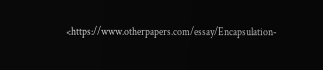<https://www.otherpapers.com/essay/Encapsulation-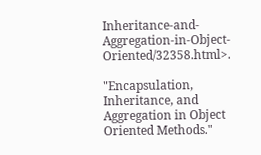Inheritance-and-Aggregation-in-Object-Oriented/32358.html>.

"Encapsulation, Inheritance, and Aggregation in Object Oriented Methods."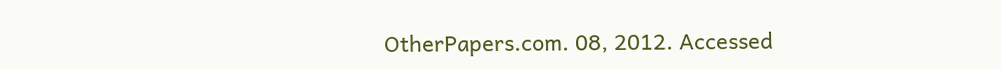OtherPapers.com. 08, 2012. Accessed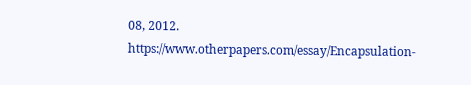08, 2012. https://www.otherpapers.com/essay/Encapsulation-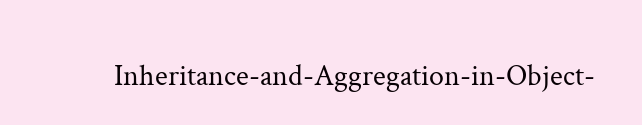Inheritance-and-Aggregation-in-Object-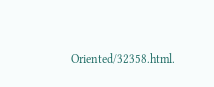Oriented/32358.html.